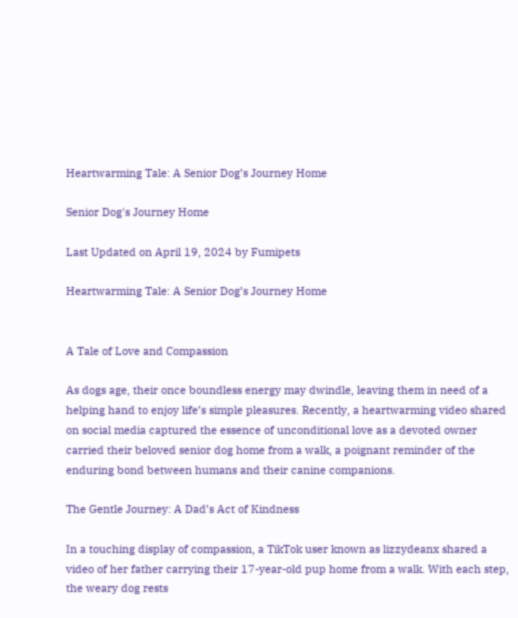Heartwarming Tale: A Senior Dog’s Journey Home

Senior Dog's Journey Home

Last Updated on April 19, 2024 by Fumipets

Heartwarming Tale: A Senior Dog’s Journey Home


A Tale of Love and Compassion

As dogs age, their once boundless energy may dwindle, leaving them in need of a helping hand to enjoy life’s simple pleasures. Recently, a heartwarming video shared on social media captured the essence of unconditional love as a devoted owner carried their beloved senior dog home from a walk, a poignant reminder of the enduring bond between humans and their canine companions.

The Gentle Journey: A Dad’s Act of Kindness

In a touching display of compassion, a TikTok user known as lizzydeanx shared a video of her father carrying their 17-year-old pup home from a walk. With each step, the weary dog rests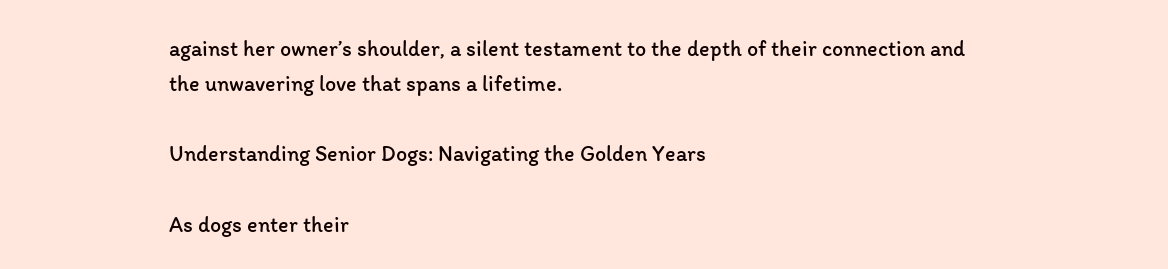against her owner’s shoulder, a silent testament to the depth of their connection and the unwavering love that spans a lifetime.

Understanding Senior Dogs: Navigating the Golden Years

As dogs enter their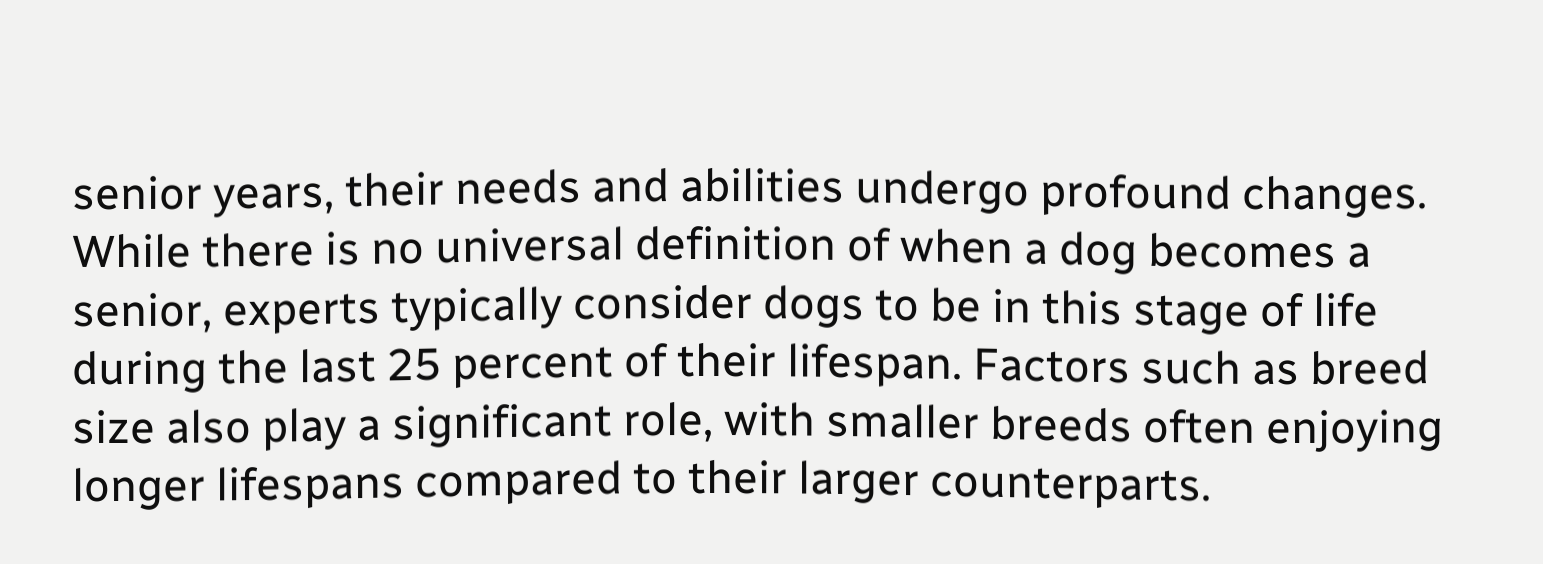senior years, their needs and abilities undergo profound changes. While there is no universal definition of when a dog becomes a senior, experts typically consider dogs to be in this stage of life during the last 25 percent of their lifespan. Factors such as breed size also play a significant role, with smaller breeds often enjoying longer lifespans compared to their larger counterparts.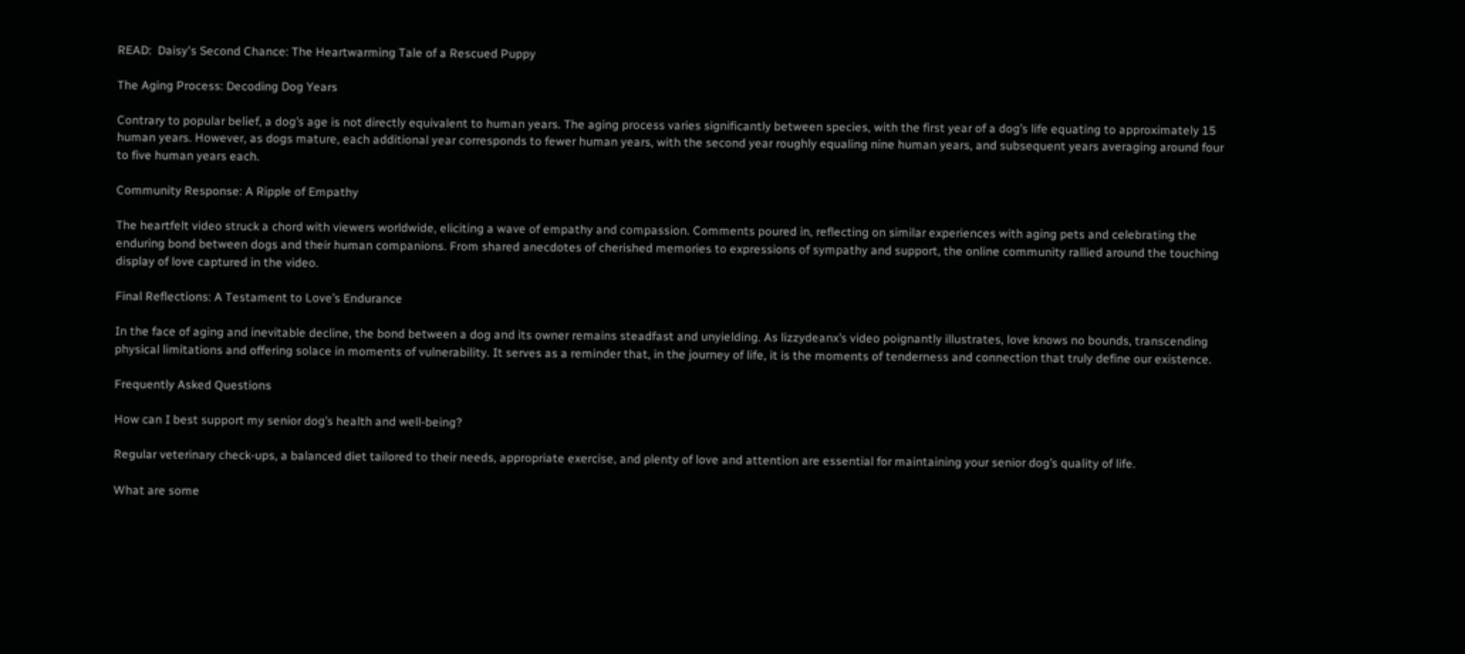READ:  Daisy's Second Chance: The Heartwarming Tale of a Rescued Puppy

The Aging Process: Decoding Dog Years

Contrary to popular belief, a dog’s age is not directly equivalent to human years. The aging process varies significantly between species, with the first year of a dog’s life equating to approximately 15 human years. However, as dogs mature, each additional year corresponds to fewer human years, with the second year roughly equaling nine human years, and subsequent years averaging around four to five human years each.

Community Response: A Ripple of Empathy

The heartfelt video struck a chord with viewers worldwide, eliciting a wave of empathy and compassion. Comments poured in, reflecting on similar experiences with aging pets and celebrating the enduring bond between dogs and their human companions. From shared anecdotes of cherished memories to expressions of sympathy and support, the online community rallied around the touching display of love captured in the video.

Final Reflections: A Testament to Love’s Endurance

In the face of aging and inevitable decline, the bond between a dog and its owner remains steadfast and unyielding. As lizzydeanx’s video poignantly illustrates, love knows no bounds, transcending physical limitations and offering solace in moments of vulnerability. It serves as a reminder that, in the journey of life, it is the moments of tenderness and connection that truly define our existence.

Frequently Asked Questions

How can I best support my senior dog’s health and well-being?

Regular veterinary check-ups, a balanced diet tailored to their needs, appropriate exercise, and plenty of love and attention are essential for maintaining your senior dog’s quality of life.

What are some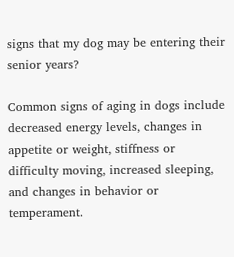signs that my dog may be entering their senior years?

Common signs of aging in dogs include decreased energy levels, changes in appetite or weight, stiffness or difficulty moving, increased sleeping, and changes in behavior or temperament.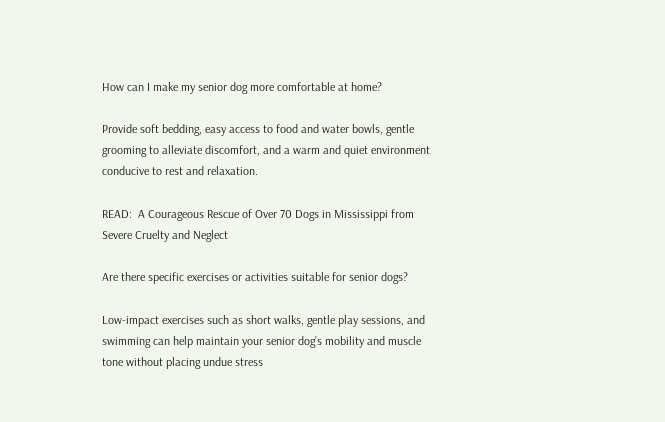How can I make my senior dog more comfortable at home?

Provide soft bedding, easy access to food and water bowls, gentle grooming to alleviate discomfort, and a warm and quiet environment conducive to rest and relaxation.

READ:  A Courageous Rescue of Over 70 Dogs in Mississippi from Severe Cruelty and Neglect

Are there specific exercises or activities suitable for senior dogs?

Low-impact exercises such as short walks, gentle play sessions, and swimming can help maintain your senior dog’s mobility and muscle tone without placing undue stress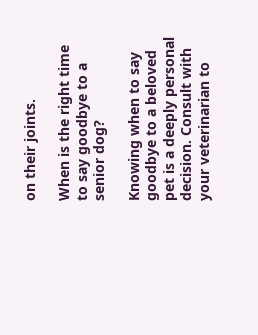on their joints.

When is the right time to say goodbye to a senior dog?

Knowing when to say goodbye to a beloved pet is a deeply personal decision. Consult with your veterinarian to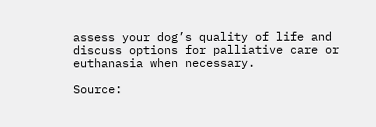assess your dog’s quality of life and discuss options for palliative care or euthanasia when necessary.

Source: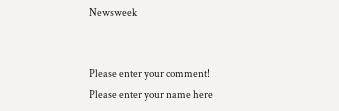Newsweek


Please enter your comment!
Please enter your name here